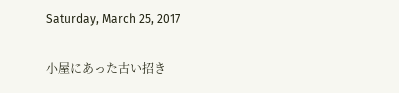Saturday, March 25, 2017

小屋にあった古い招き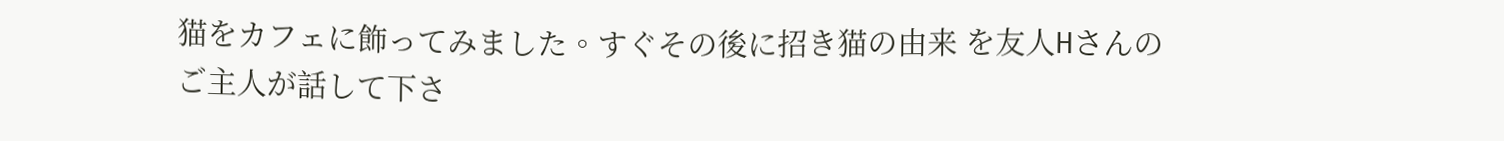猫をカフェに飾ってみました。すぐその後に招き猫の由来 を友人Hさんのご主人が話して下さ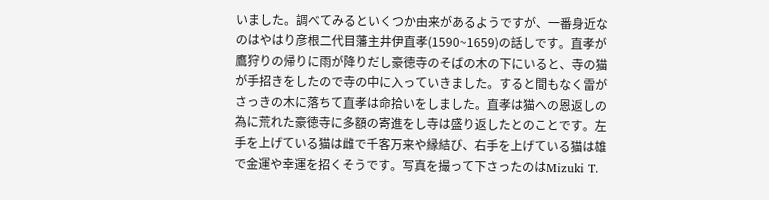いました。調べてみるといくつか由来があるようですが、一番身近なのはやはり彦根二代目藩主井伊直孝(1590~1659)の話しです。直孝が鷹狩りの帰りに雨が降りだし豪徳寺のそばの木の下にいると、寺の猫が手招きをしたので寺の中に入っていきました。すると間もなく雷がさっきの木に落ちて直孝は命拾いをしました。直孝は猫への恩返しの為に荒れた豪徳寺に多額の寄進をし寺は盛り返したとのことです。左手を上げている猫は雌で千客万来や縁結び、右手を上げている猫は雄で金運や幸運を招くそうです。写真を撮って下さったのはMizuki T.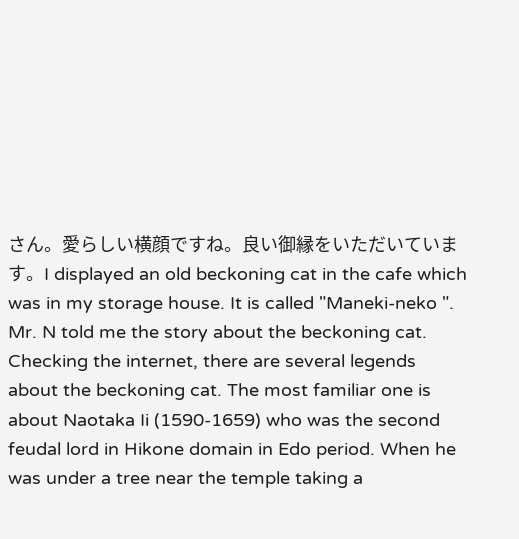さん。愛らしい横顔ですね。良い御縁をいただいています。I displayed an old beckoning cat in the cafe which was in my storage house. It is called "Maneki-neko ". Mr. N told me the story about the beckoning cat. Checking the internet, there are several legends about the beckoning cat. The most familiar one is about Naotaka Ii (1590-1659) who was the second feudal lord in Hikone domain in Edo period. When he was under a tree near the temple taking a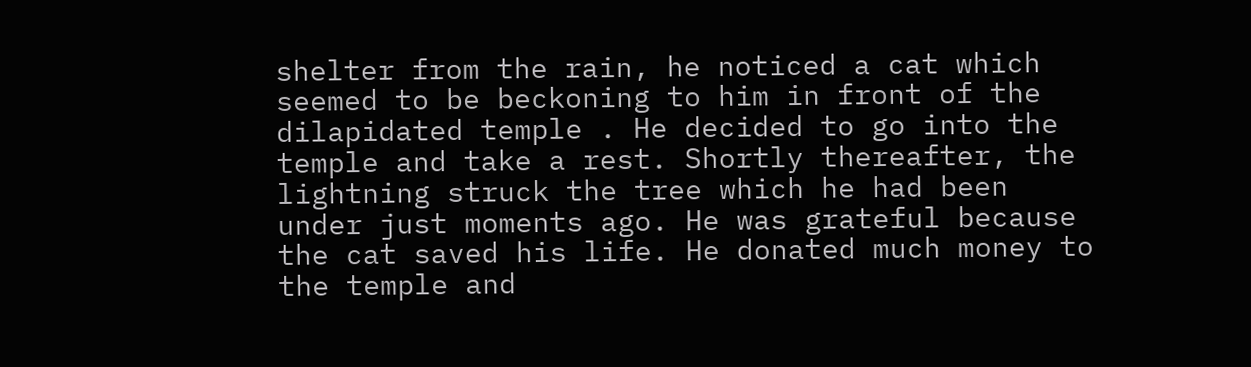shelter from the rain, he noticed a cat which seemed to be beckoning to him in front of the dilapidated temple . He decided to go into the temple and take a rest. Shortly thereafter, the lightning struck the tree which he had been under just moments ago. He was grateful because the cat saved his life. He donated much money to the temple and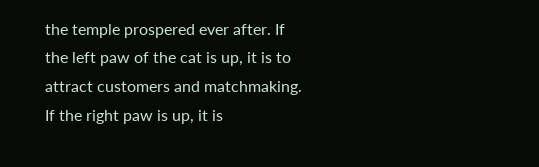the temple prospered ever after. If the left paw of the cat is up, it is to attract customers and matchmaking. If the right paw is up, it is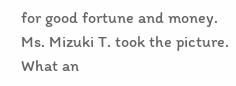for good fortune and money. Ms. Mizuki T. took the picture. What an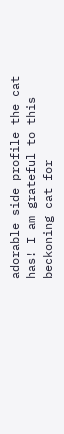adorable side profile the cat has! I am grateful to this beckoning cat for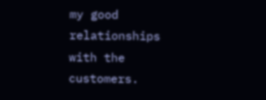my good relationships with the customers.